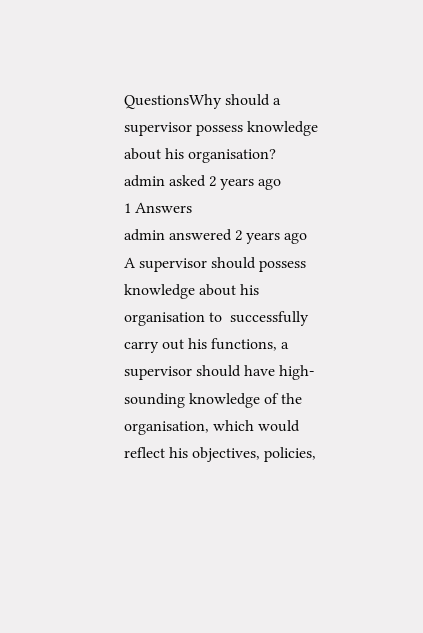QuestionsWhy should a supervisor possess knowledge about his organisation?
admin asked 2 years ago
1 Answers
admin answered 2 years ago
A supervisor should possess knowledge about his organisation to  successfully carry out his functions, a supervisor should have high-sounding knowledge of the organisation, which would reflect his objectives, policies,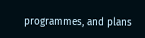programmes, and plans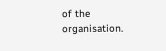of the organisation.